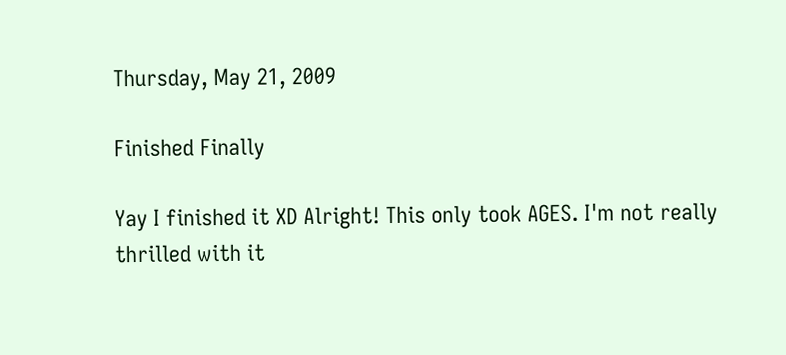Thursday, May 21, 2009

Finished Finally

Yay I finished it XD Alright! This only took AGES. I'm not really thrilled with it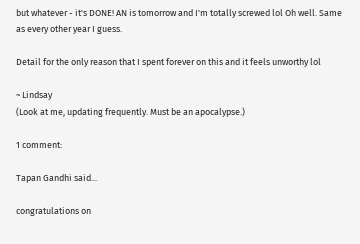but whatever - it's DONE! AN is tomorrow and I'm totally screwed lol Oh well. Same as every other year I guess.

Detail for the only reason that I spent forever on this and it feels unworthy lol

~ Lindsay
(Look at me, updating frequently. Must be an apocalypse.)

1 comment:

Tapan Gandhi said...

congratulations on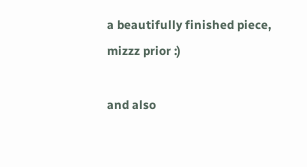a beautifully finished piece, mizzz prior :)

and also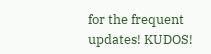for the frequent updates! KUDOS!